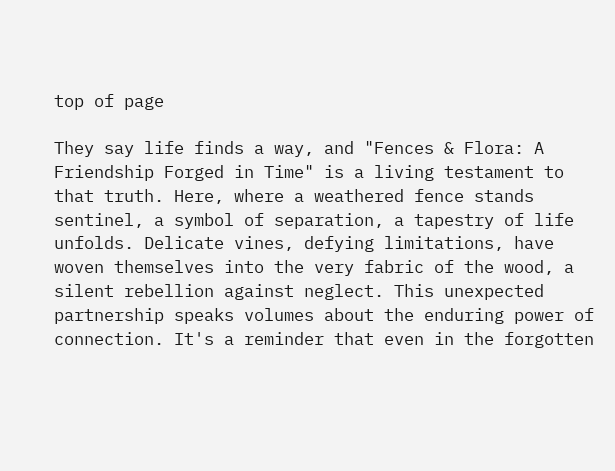top of page

They say life finds a way, and "Fences & Flora: A Friendship Forged in Time" is a living testament to that truth. Here, where a weathered fence stands sentinel, a symbol of separation, a tapestry of life unfolds. Delicate vines, defying limitations, have woven themselves into the very fabric of the wood, a silent rebellion against neglect. This unexpected partnership speaks volumes about the enduring power of connection. It's a reminder that even in the forgotten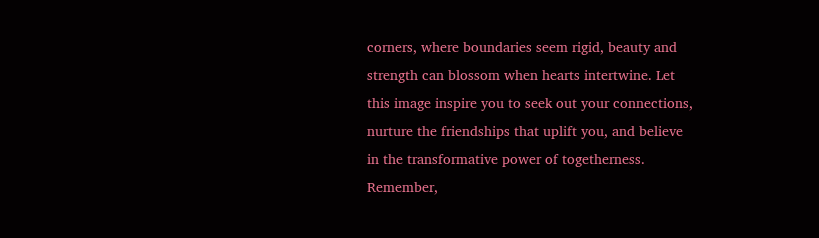corners, where boundaries seem rigid, beauty and strength can blossom when hearts intertwine. Let this image inspire you to seek out your connections, nurture the friendships that uplift you, and believe in the transformative power of togetherness. Remember,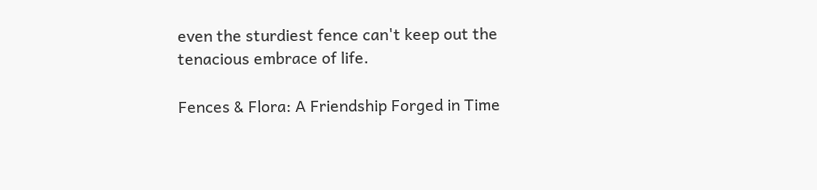even the sturdiest fence can't keep out the tenacious embrace of life.

Fences & Flora: A Friendship Forged in Time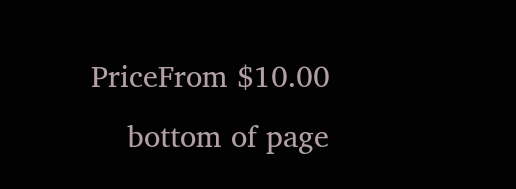PriceFrom $10.00
    bottom of page